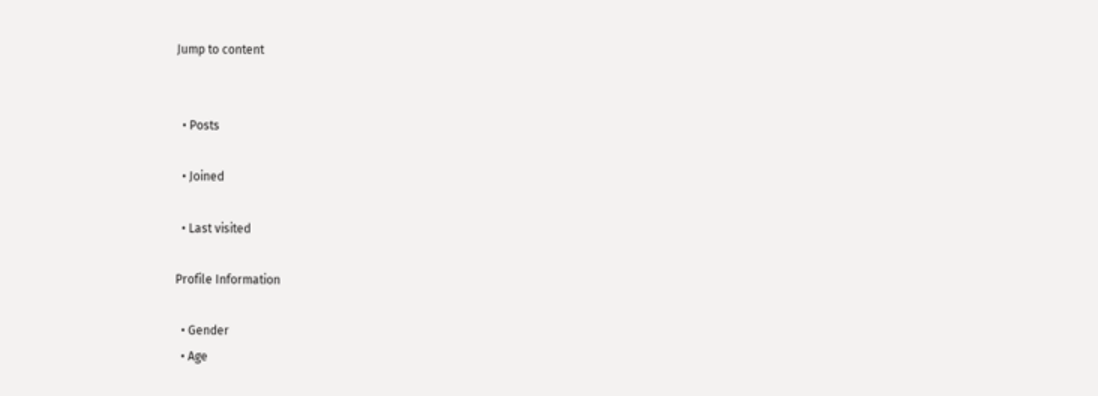Jump to content


  • Posts

  • Joined

  • Last visited

Profile Information

  • Gender
  • Age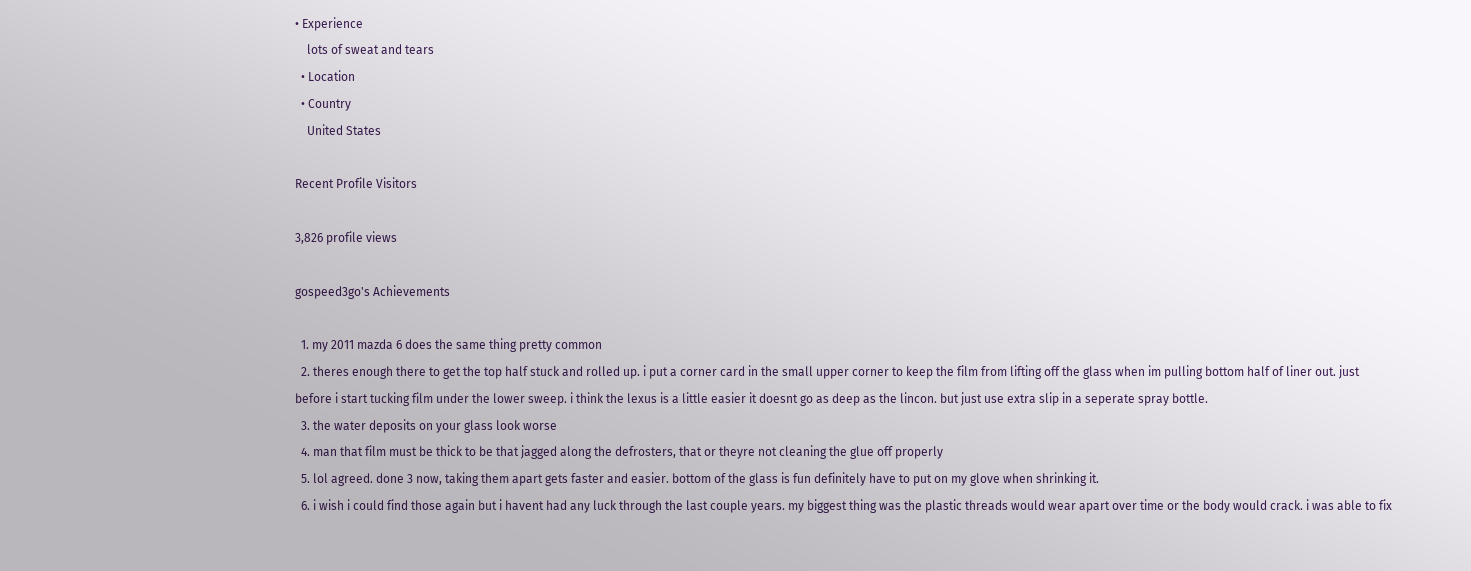• Experience
    lots of sweat and tears
  • Location
  • Country
    United States

Recent Profile Visitors

3,826 profile views

gospeed3go's Achievements

  1. my 2011 mazda 6 does the same thing pretty common
  2. theres enough there to get the top half stuck and rolled up. i put a corner card in the small upper corner to keep the film from lifting off the glass when im pulling bottom half of liner out. just before i start tucking film under the lower sweep. i think the lexus is a little easier it doesnt go as deep as the lincon. but just use extra slip in a seperate spray bottle.
  3. the water deposits on your glass look worse
  4. man that film must be thick to be that jagged along the defrosters, that or theyre not cleaning the glue off properly
  5. lol agreed. done 3 now, taking them apart gets faster and easier. bottom of the glass is fun definitely have to put on my glove when shrinking it.
  6. i wish i could find those again but i havent had any luck through the last couple years. my biggest thing was the plastic threads would wear apart over time or the body would crack. i was able to fix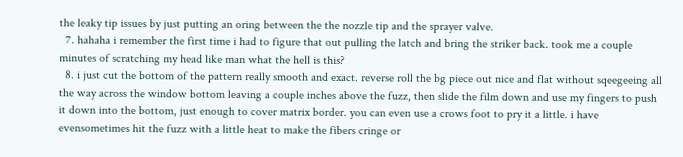the leaky tip issues by just putting an oring between the the nozzle tip and the sprayer valve.
  7. hahaha i remember the first time i had to figure that out pulling the latch and bring the striker back. took me a couple minutes of scratching my head like man what the hell is this?
  8. i just cut the bottom of the pattern really smooth and exact. reverse roll the bg piece out nice and flat without sqeegeeing all the way across the window bottom leaving a couple inches above the fuzz, then slide the film down and use my fingers to push it down into the bottom, just enough to cover matrix border. you can even use a crows foot to pry it a little. i have evensometimes hit the fuzz with a little heat to make the fibers cringe or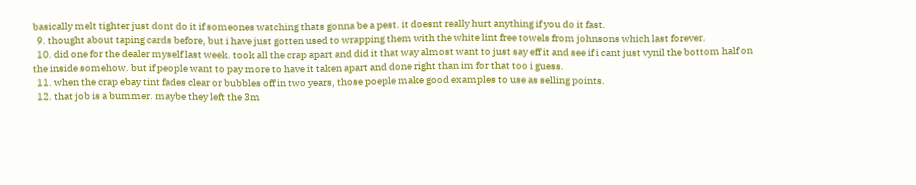basically melt tighter just dont do it if someones watching thats gonna be a pest. it doesnt really hurt anything if you do it fast.
  9. thought about taping cards before, but i have just gotten used to wrapping them with the white lint free towels from johnsons which last forever.
  10. did one for the dealer myself last week. took all the crap apart and did it that way almost want to just say eff it and see if i cant just vynil the bottom half on the inside somehow. but if people want to pay more to have it taken apart and done right than im for that too i guess.
  11. when the crap ebay tint fades clear or bubbles off in two years, those poeple make good examples to use as selling points.
  12. that job is a bummer. maybe they left the 3m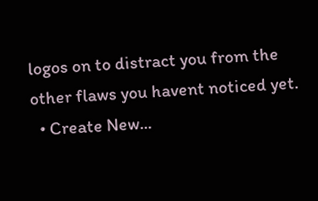logos on to distract you from the other flaws you havent noticed yet.
  • Create New...